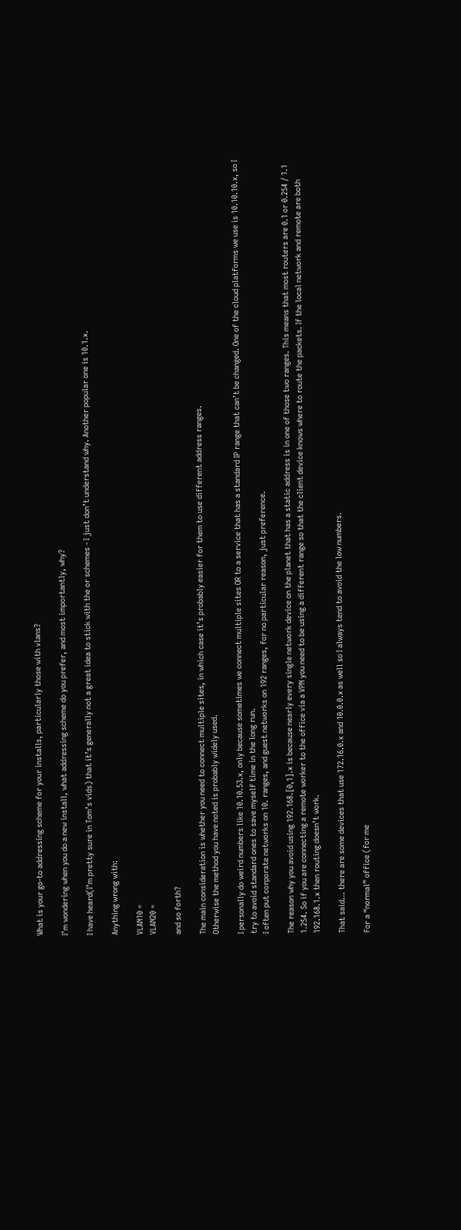What is your go-to addressing scheme for your installs, particularly those with vlans?

I’m wondering when you do a new install, what addressing scheme do you prefer, and most importantly, why?

I have heard(I’m pretty sure in Tom’s vids) that it’s generally not a great idea to stick with the or schemes - I just don’t understand why. Another popular one is 10.1.x.

Anything wrong with:

VLAN10 =
VLAN20 =

and so forth?

The main consideration is whether you need to connect multiple sites, in which case it’s probably easier for them to use different address ranges.
Otherwise the method you have noted is probably widely used.

I personally do weird numbers like 10.10.53.x, only because sometimes we connect multiple sites OR to a service that has a standard IP range that can’t be changed. One of the cloud platforms we use is 10.10.10.x, so I try to avoid standard ones to save myself time in the long run.
I often put corporate networks on 10. ranges, and guest networks on 192 ranges, for no particular reason, just preference.

The reason why you avoid using 192.168.[0,1].x is because nearly every single network device on the planet that has a static address is in one of those two ranges. This means that most routers are 0.1 or 0.254 / 1.1 1.254. So if you are connecting a remote worker to the office via a VPN you need to be using a different range so that the client device knows where to route the packets. If the local network and remote are both 192.168.1.x then routing doesn’t work.

That said… there are some devices that use 172.16.0.x and 10.0.0.x as well so I always tend to avoid the low numbers.

For a “normal” office (for me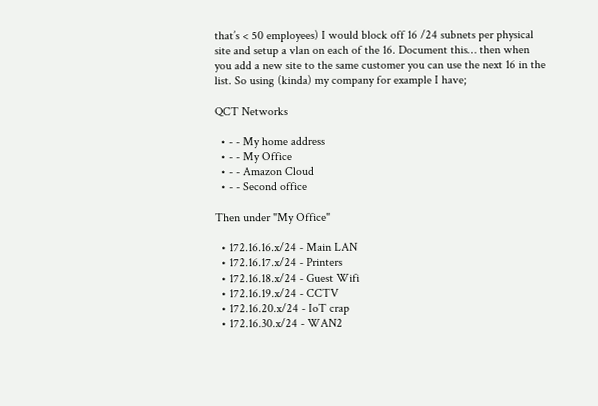that’s < 50 employees) I would block off 16 /24 subnets per physical site and setup a vlan on each of the 16. Document this… then when you add a new site to the same customer you can use the next 16 in the list. So using (kinda) my company for example I have;

QCT Networks

  • - - My home address
  • - - My Office
  • - - Amazon Cloud
  • - - Second office

Then under "My Office"

  • 172.16.16.x/24 - Main LAN
  • 172.16.17.x/24 - Printers
  • 172.16.18.x/24 - Guest Wifi
  • 172.16.19.x/24 - CCTV
  • 172.16.20.x/24 - IoT crap
  • 172.16.30.x/24 - WAN2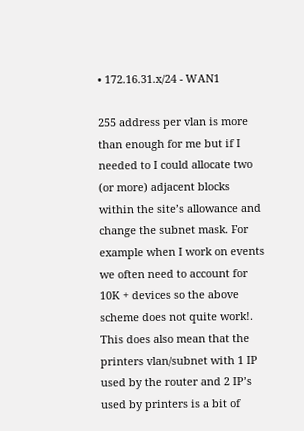• 172.16.31.x/24 - WAN1

255 address per vlan is more than enough for me but if I needed to I could allocate two (or more) adjacent blocks within the site’s allowance and change the subnet mask. For example when I work on events we often need to account for 10K + devices so the above scheme does not quite work!. This does also mean that the printers vlan/subnet with 1 IP used by the router and 2 IP’s used by printers is a bit of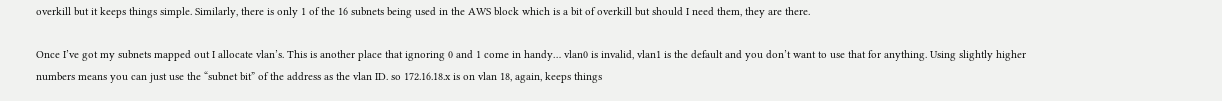overkill but it keeps things simple. Similarly, there is only 1 of the 16 subnets being used in the AWS block which is a bit of overkill but should I need them, they are there.

Once I’ve got my subnets mapped out I allocate vlan’s. This is another place that ignoring 0 and 1 come in handy… vlan0 is invalid, vlan1 is the default and you don’t want to use that for anything. Using slightly higher numbers means you can just use the “subnet bit” of the address as the vlan ID. so 172.16.18.x is on vlan 18, again, keeps things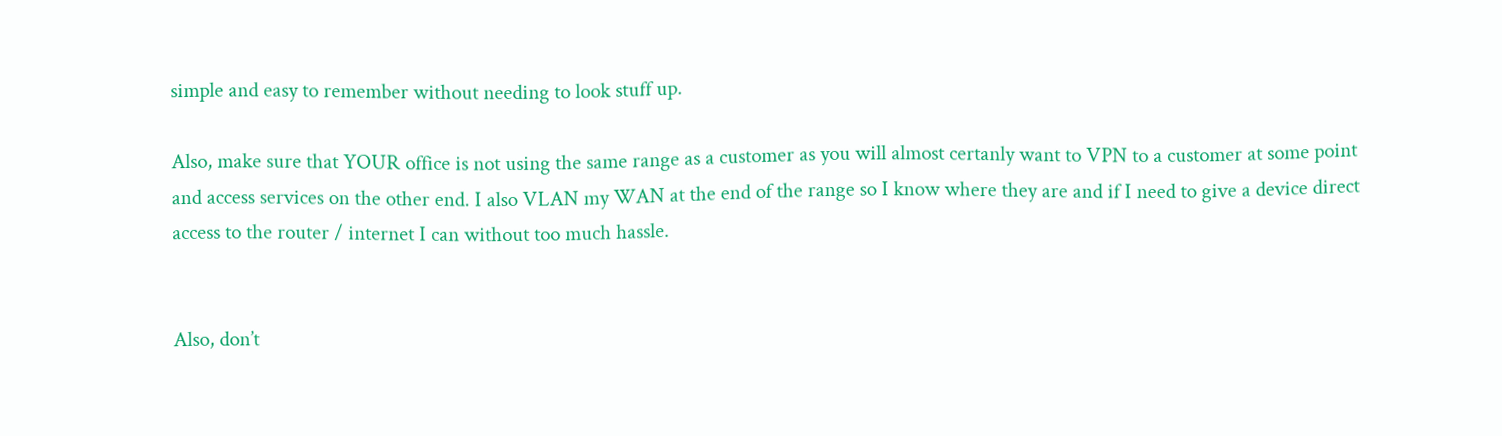simple and easy to remember without needing to look stuff up.

Also, make sure that YOUR office is not using the same range as a customer as you will almost certanly want to VPN to a customer at some point and access services on the other end. I also VLAN my WAN at the end of the range so I know where they are and if I need to give a device direct access to the router / internet I can without too much hassle.


Also, don’t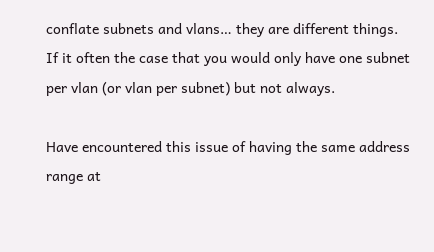conflate subnets and vlans… they are different things. If it often the case that you would only have one subnet per vlan (or vlan per subnet) but not always.

Have encountered this issue of having the same address range at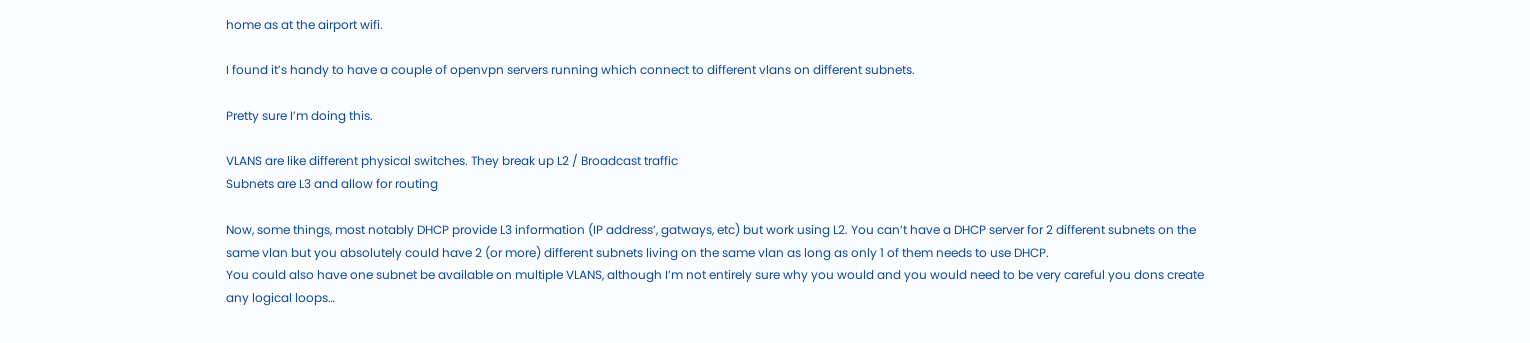home as at the airport wifi.

I found it’s handy to have a couple of openvpn servers running which connect to different vlans on different subnets.

Pretty sure I’m doing this.

VLANS are like different physical switches. They break up L2 / Broadcast traffic
Subnets are L3 and allow for routing

Now, some things, most notably DHCP provide L3 information (IP address’, gatways, etc) but work using L2. You can’t have a DHCP server for 2 different subnets on the same vlan but you absolutely could have 2 (or more) different subnets living on the same vlan as long as only 1 of them needs to use DHCP.
You could also have one subnet be available on multiple VLANS, although I’m not entirely sure why you would and you would need to be very careful you dons create any logical loops…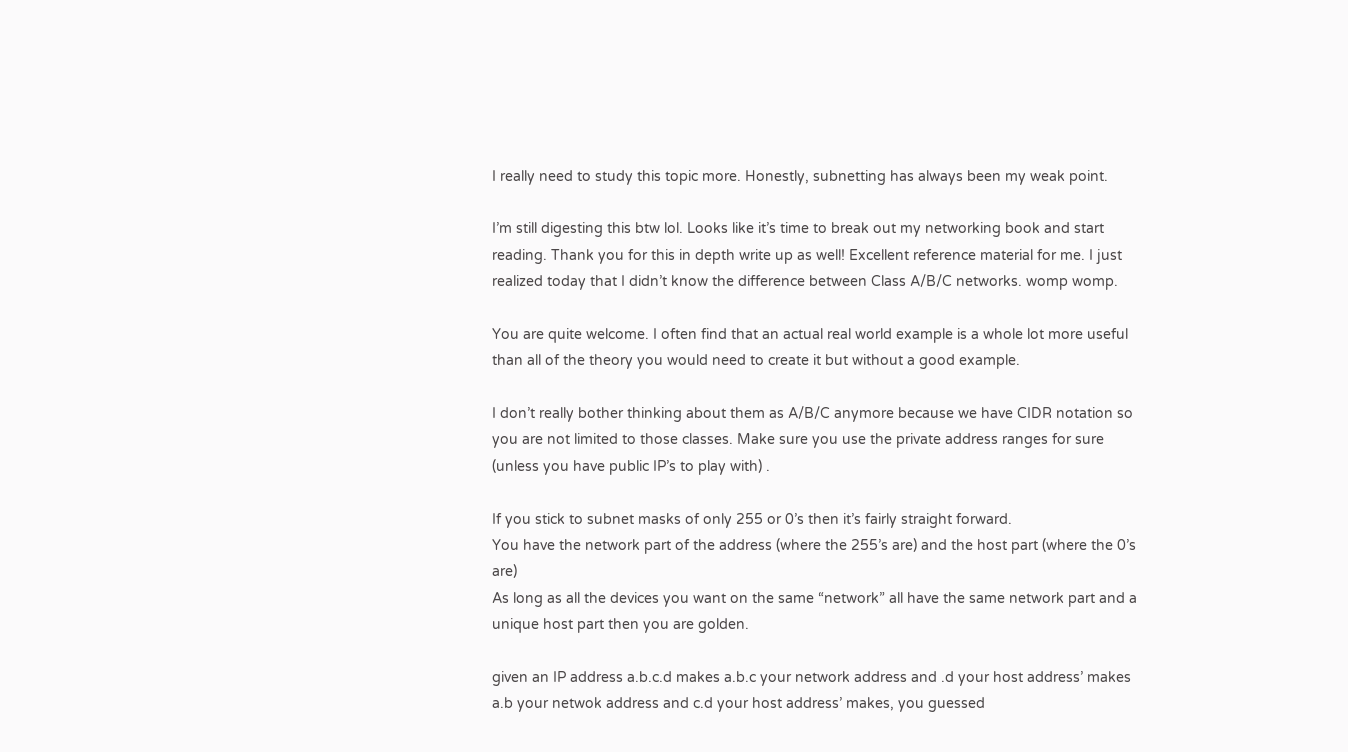I really need to study this topic more. Honestly, subnetting has always been my weak point.

I’m still digesting this btw lol. Looks like it’s time to break out my networking book and start reading. Thank you for this in depth write up as well! Excellent reference material for me. I just realized today that I didn’t know the difference between Class A/B/C networks. womp womp.

You are quite welcome. I often find that an actual real world example is a whole lot more useful than all of the theory you would need to create it but without a good example.

I don’t really bother thinking about them as A/B/C anymore because we have CIDR notation so you are not limited to those classes. Make sure you use the private address ranges for sure (unless you have public IP’s to play with) .

If you stick to subnet masks of only 255 or 0’s then it’s fairly straight forward.
You have the network part of the address (where the 255’s are) and the host part (where the 0’s are)
As long as all the devices you want on the same “network” all have the same network part and a unique host part then you are golden.

given an IP address a.b.c.d makes a.b.c your network address and .d your host address’ makes a.b your netwok address and c.d your host address’ makes, you guessed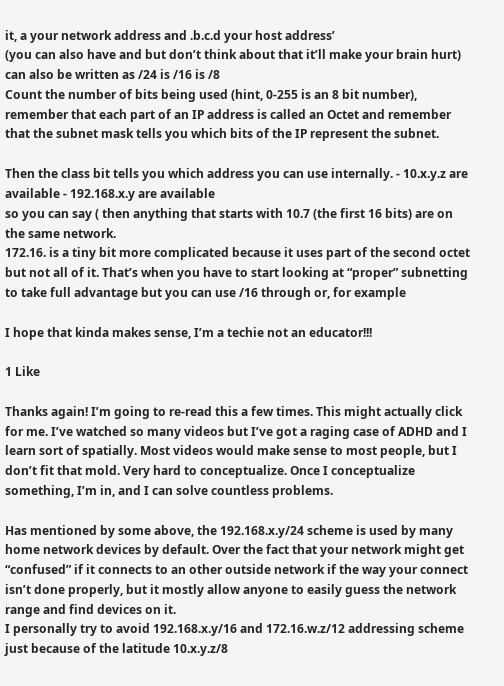it, a your network address and .b.c.d your host address’
(you can also have and but don’t think about that it’ll make your brain hurt) can also be written as /24 is /16 is /8
Count the number of bits being used (hint, 0-255 is an 8 bit number), remember that each part of an IP address is called an Octet and remember that the subnet mask tells you which bits of the IP represent the subnet.

Then the class bit tells you which address you can use internally. - 10.x.y.z are available - 192.168.x.y are available
so you can say ( then anything that starts with 10.7 (the first 16 bits) are on the same network.
172.16. is a tiny bit more complicated because it uses part of the second octet but not all of it. That’s when you have to start looking at “proper” subnetting to take full advantage but you can use /16 through or, for example

I hope that kinda makes sense, I’m a techie not an educator!!!

1 Like

Thanks again! I’m going to re-read this a few times. This might actually click for me. I’ve watched so many videos but I’ve got a raging case of ADHD and I learn sort of spatially. Most videos would make sense to most people, but I don’t fit that mold. Very hard to conceptualize. Once I conceptualize something, I’m in, and I can solve countless problems.

Has mentioned by some above, the 192.168.x.y/24 scheme is used by many home network devices by default. Over the fact that your network might get “confused” if it connects to an other outside network if the way your connect isn’t done properly, but it mostly allow anyone to easily guess the network range and find devices on it.
I personally try to avoid 192.168.x.y/16 and 172.16.w.z/12 addressing scheme just because of the latitude 10.x.y.z/8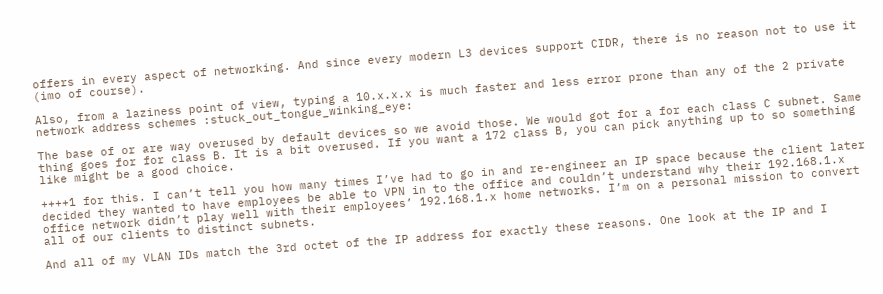offers in every aspect of networking. And since every modern L3 devices support CIDR, there is no reason not to use it (imo of course).

Also, from a laziness point of view, typing a 10.x.x.x is much faster and less error prone than any of the 2 private network address schemes :stuck_out_tongue_winking_eye:

The base of or are way overused by default devices so we avoid those. We would got for a for each class C subnet. Same thing goes for for class B. It is a bit overused. If you want a 172 class B, you can pick anything up to so something like might be a good choice.

++++1 for this. I can’t tell you how many times I’ve had to go in and re-engineer an IP space because the client later decided they wanted to have employees be able to VPN in to the office and couldn’t understand why their 192.168.1.x office network didn’t play well with their employees’ 192.168.1.x home networks. I’m on a personal mission to convert all of our clients to distinct subnets.

And all of my VLAN IDs match the 3rd octet of the IP address for exactly these reasons. One look at the IP and I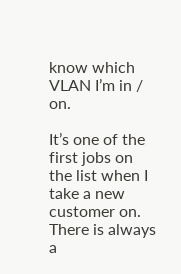know which VLAN I’m in / on.

It’s one of the first jobs on the list when I take a new customer on. There is always a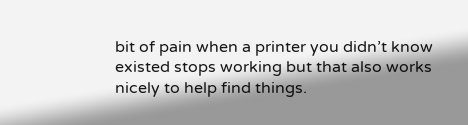bit of pain when a printer you didn’t know existed stops working but that also works nicely to help find things.